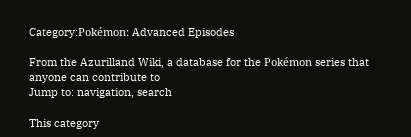Category:Pokémon: Advanced Episodes

From the Azurilland Wiki, a database for the Pokémon series that anyone can contribute to
Jump to: navigation, search

This category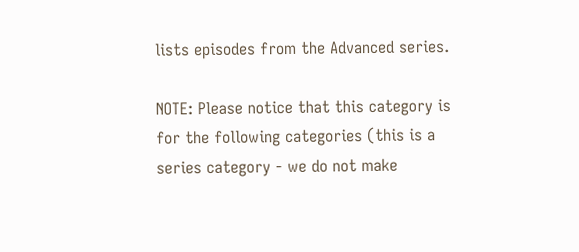lists episodes from the Advanced series.

NOTE: Please notice that this category is for the following categories (this is a series category - we do not make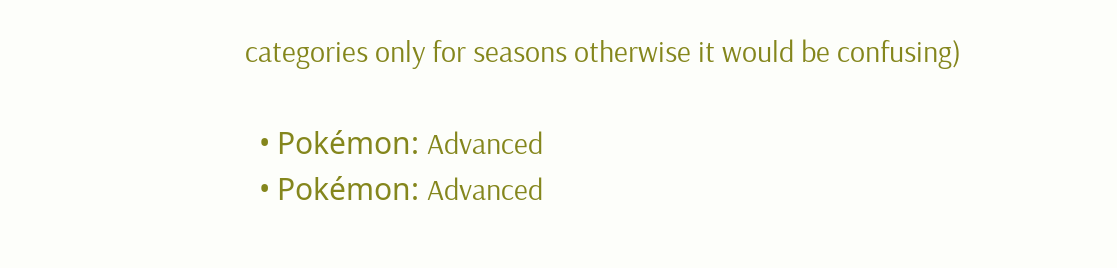categories only for seasons otherwise it would be confusing)

  • Pokémon: Advanced
  • Pokémon: Advanced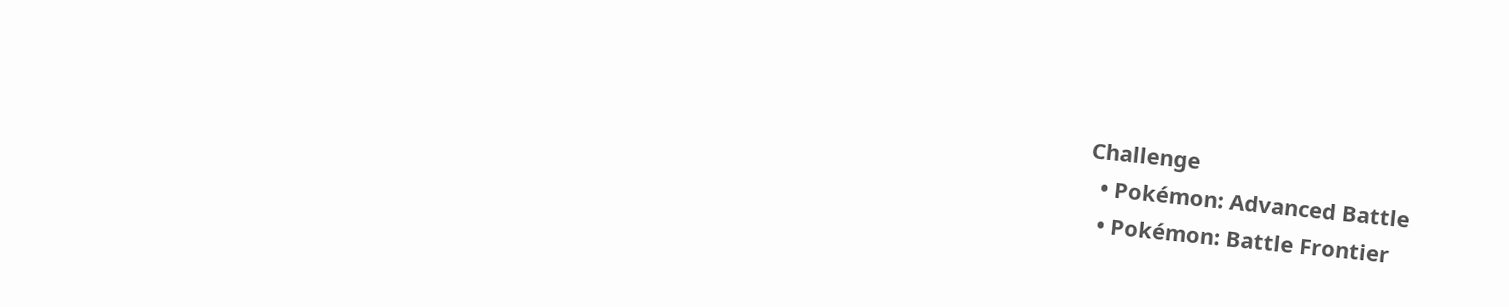Challenge
  • Pokémon: Advanced Battle
  • Pokémon: Battle Frontier